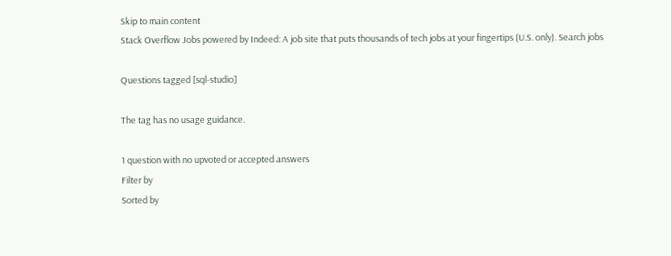Skip to main content
Stack Overflow Jobs powered by Indeed: A job site that puts thousands of tech jobs at your fingertips (U.S. only). Search jobs

Questions tagged [sql-studio]

The tag has no usage guidance.

1 question with no upvoted or accepted answers
Filter by
Sorted by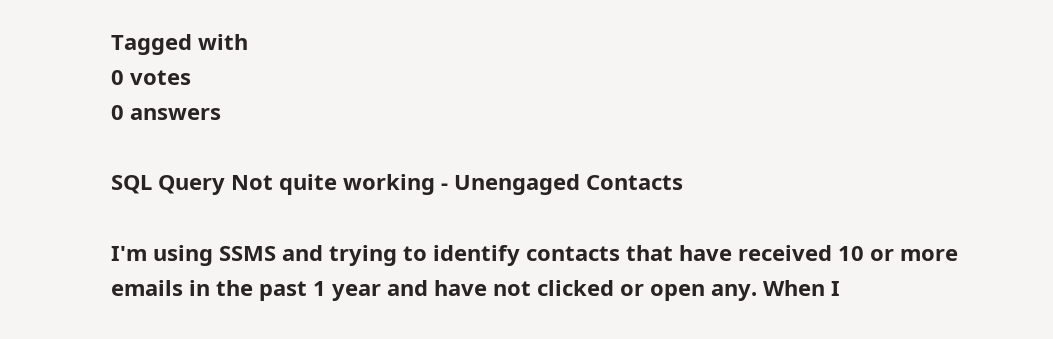Tagged with
0 votes
0 answers

SQL Query Not quite working - Unengaged Contacts

I'm using SSMS and trying to identify contacts that have received 10 or more emails in the past 1 year and have not clicked or open any. When I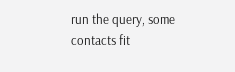run the query, some contacts fit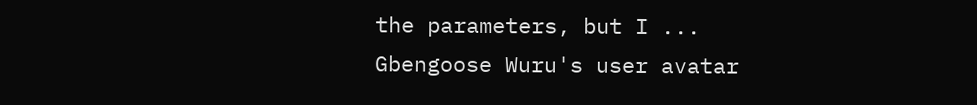the parameters, but I ...
Gbengoose Wuru's user avatar